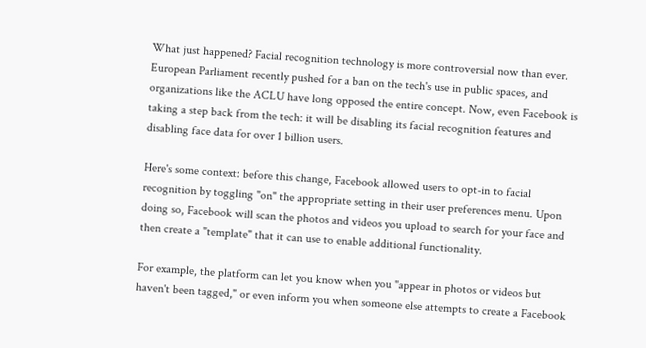What just happened? Facial recognition technology is more controversial now than ever. European Parliament recently pushed for a ban on the tech's use in public spaces, and organizations like the ACLU have long opposed the entire concept. Now, even Facebook is taking a step back from the tech: it will be disabling its facial recognition features and disabling face data for over 1 billion users.

Here's some context: before this change, Facebook allowed users to opt-in to facial recognition by toggling "on" the appropriate setting in their user preferences menu. Upon doing so, Facebook will scan the photos and videos you upload to search for your face and then create a "template" that it can use to enable additional functionality.

For example, the platform can let you know when you "appear in photos or videos but haven't been tagged," or even inform you when someone else attempts to create a Facebook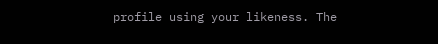profile using your likeness. The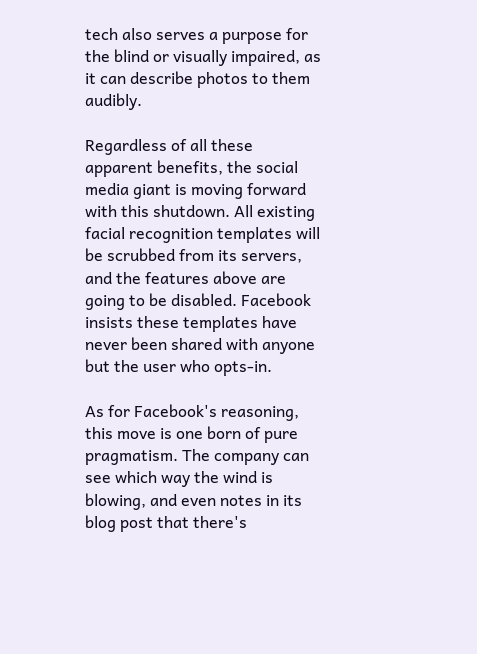tech also serves a purpose for the blind or visually impaired, as it can describe photos to them audibly.

Regardless of all these apparent benefits, the social media giant is moving forward with this shutdown. All existing facial recognition templates will be scrubbed from its servers, and the features above are going to be disabled. Facebook insists these templates have never been shared with anyone but the user who opts-in.

As for Facebook's reasoning, this move is one born of pure pragmatism. The company can see which way the wind is blowing, and even notes in its blog post that there's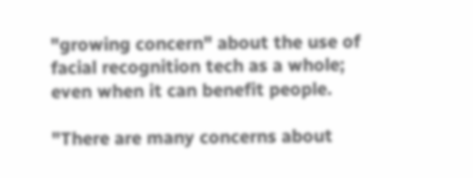"growing concern" about the use of facial recognition tech as a whole; even when it can benefit people.

"There are many concerns about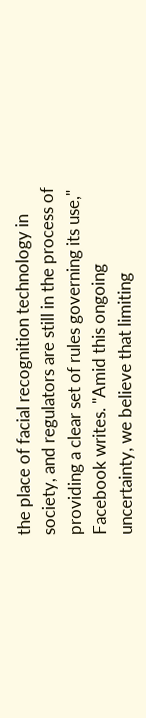the place of facial recognition technology in society, and regulators are still in the process of providing a clear set of rules governing its use," Facebook writes. "Amid this ongoing uncertainty, we believe that limiting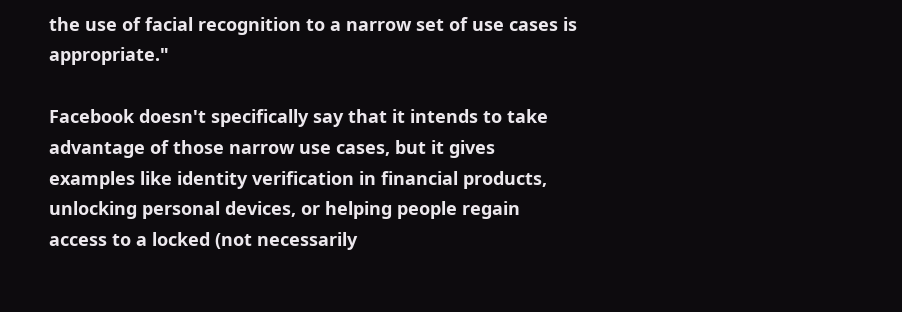the use of facial recognition to a narrow set of use cases is appropriate."

Facebook doesn't specifically say that it intends to take advantage of those narrow use cases, but it gives examples like identity verification in financial products, unlocking personal devices, or helping people regain access to a locked (not necessarily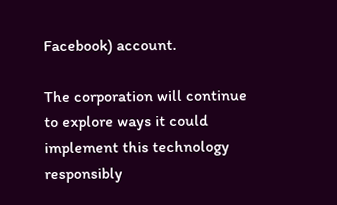Facebook) account.

The corporation will continue to explore ways it could implement this technology responsibly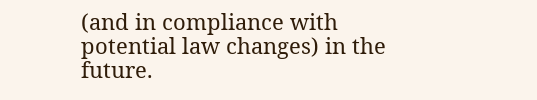(and in compliance with potential law changes) in the future.